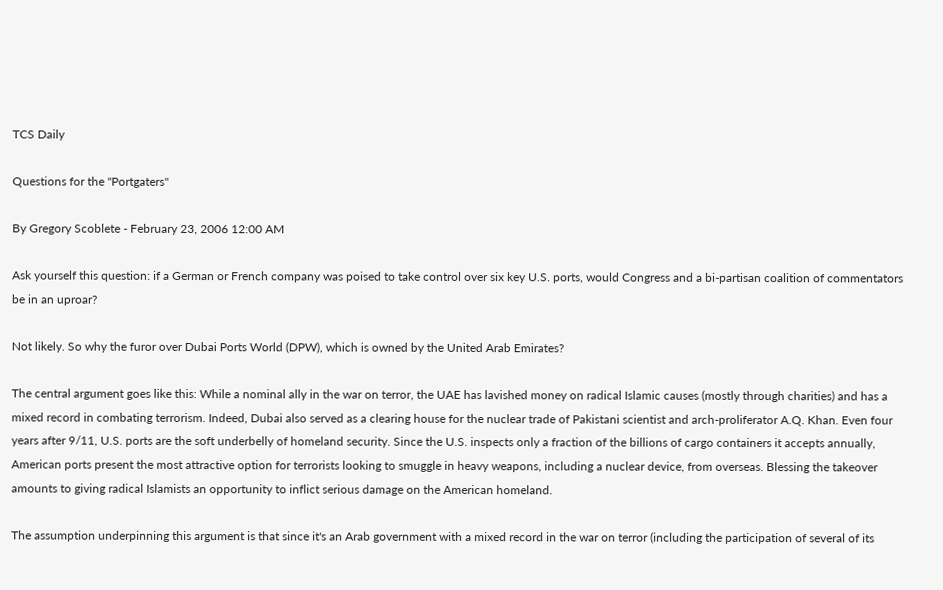TCS Daily

Questions for the "Portgaters"

By Gregory Scoblete - February 23, 2006 12:00 AM

Ask yourself this question: if a German or French company was poised to take control over six key U.S. ports, would Congress and a bi-partisan coalition of commentators be in an uproar?

Not likely. So why the furor over Dubai Ports World (DPW), which is owned by the United Arab Emirates?

The central argument goes like this: While a nominal ally in the war on terror, the UAE has lavished money on radical Islamic causes (mostly through charities) and has a mixed record in combating terrorism. Indeed, Dubai also served as a clearing house for the nuclear trade of Pakistani scientist and arch-proliferator A.Q. Khan. Even four years after 9/11, U.S. ports are the soft underbelly of homeland security. Since the U.S. inspects only a fraction of the billions of cargo containers it accepts annually, American ports present the most attractive option for terrorists looking to smuggle in heavy weapons, including a nuclear device, from overseas. Blessing the takeover amounts to giving radical Islamists an opportunity to inflict serious damage on the American homeland.

The assumption underpinning this argument is that since it's an Arab government with a mixed record in the war on terror (including the participation of several of its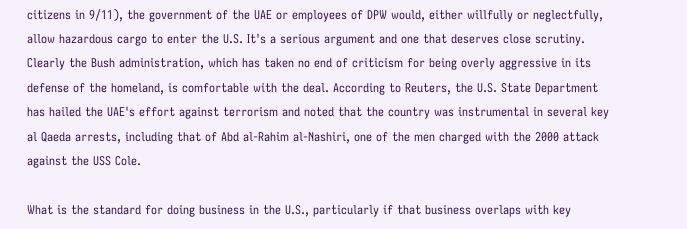citizens in 9/11), the government of the UAE or employees of DPW would, either willfully or neglectfully, allow hazardous cargo to enter the U.S. It's a serious argument and one that deserves close scrutiny. Clearly the Bush administration, which has taken no end of criticism for being overly aggressive in its defense of the homeland, is comfortable with the deal. According to Reuters, the U.S. State Department has hailed the UAE's effort against terrorism and noted that the country was instrumental in several key al Qaeda arrests, including that of Abd al-Rahim al-Nashiri, one of the men charged with the 2000 attack against the USS Cole.

What is the standard for doing business in the U.S., particularly if that business overlaps with key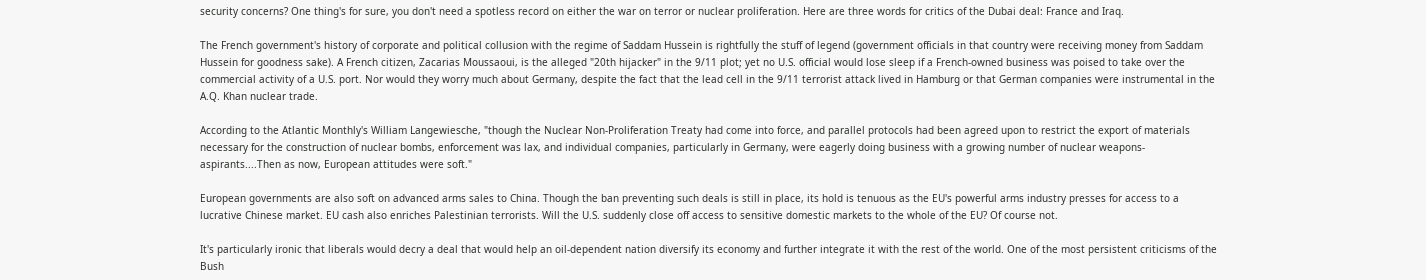security concerns? One thing's for sure, you don't need a spotless record on either the war on terror or nuclear proliferation. Here are three words for critics of the Dubai deal: France and Iraq.

The French government's history of corporate and political collusion with the regime of Saddam Hussein is rightfully the stuff of legend (government officials in that country were receiving money from Saddam Hussein for goodness sake). A French citizen, Zacarias Moussaoui, is the alleged "20th hijacker" in the 9/11 plot; yet no U.S. official would lose sleep if a French-owned business was poised to take over the commercial activity of a U.S. port. Nor would they worry much about Germany, despite the fact that the lead cell in the 9/11 terrorist attack lived in Hamburg or that German companies were instrumental in the A.Q. Khan nuclear trade.

According to the Atlantic Monthly's William Langewiesche, "though the Nuclear Non-Proliferation Treaty had come into force, and parallel protocols had been agreed upon to restrict the export of materials necessary for the construction of nuclear bombs, enforcement was lax, and individual companies, particularly in Germany, were eagerly doing business with a growing number of nuclear weapons-aspirants....Then as now, European attitudes were soft."

European governments are also soft on advanced arms sales to China. Though the ban preventing such deals is still in place, its hold is tenuous as the EU's powerful arms industry presses for access to a lucrative Chinese market. EU cash also enriches Palestinian terrorists. Will the U.S. suddenly close off access to sensitive domestic markets to the whole of the EU? Of course not.

It's particularly ironic that liberals would decry a deal that would help an oil-dependent nation diversify its economy and further integrate it with the rest of the world. One of the most persistent criticisms of the Bush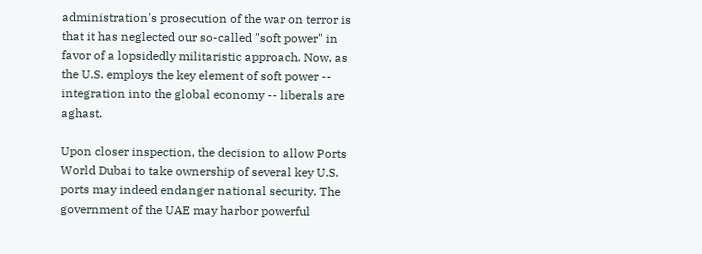administration's prosecution of the war on terror is that it has neglected our so-called "soft power" in favor of a lopsidedly militaristic approach. Now, as the U.S. employs the key element of soft power -- integration into the global economy -- liberals are aghast.

Upon closer inspection, the decision to allow Ports World Dubai to take ownership of several key U.S. ports may indeed endanger national security. The government of the UAE may harbor powerful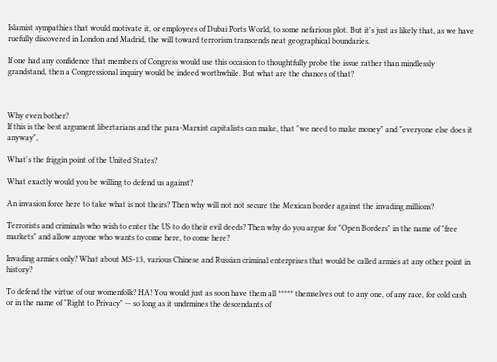Islamist sympathies that would motivate it, or employees of Dubai Ports World, to some nefarious plot. But it's just as likely that, as we have ruefully discovered in London and Madrid, the will toward terrorism transcends neat geographical boundaries.

If one had any confidence that members of Congress would use this occasion to thoughtfully probe the issue rather than mindlessly grandstand, then a Congressional inquiry would be indeed worthwhile. But what are the chances of that?



Why even bother?
If this is the best argument libertarians and the para-Marxist capitalists can make, that "we need to make money" and "everyone else does it anyway",

What's the friggin point of the United States?

What exactly would you be willing to defend us against?

An invasion force here to take what is not theirs? Then why will not not secure the Mexican border against the invading millions?

Terrorists and criminals who wish to enter the US to do their evil deeds? Then why do you argue for "Open Borders" in the name of "free markets" and allow anyone who wants to come here, to come here?

Invading armies only? What about MS-13, various Chinese and Russian criminal enterprises that would be called armies at any other point in history?

To defend the virtue of our womenfolk? HA! You would just as soon have them all ***** themselves out to any one, of any race, for cold cash or in the name of "Right to Privacy" -- so long as it undrmines the descendants of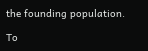the founding population.

To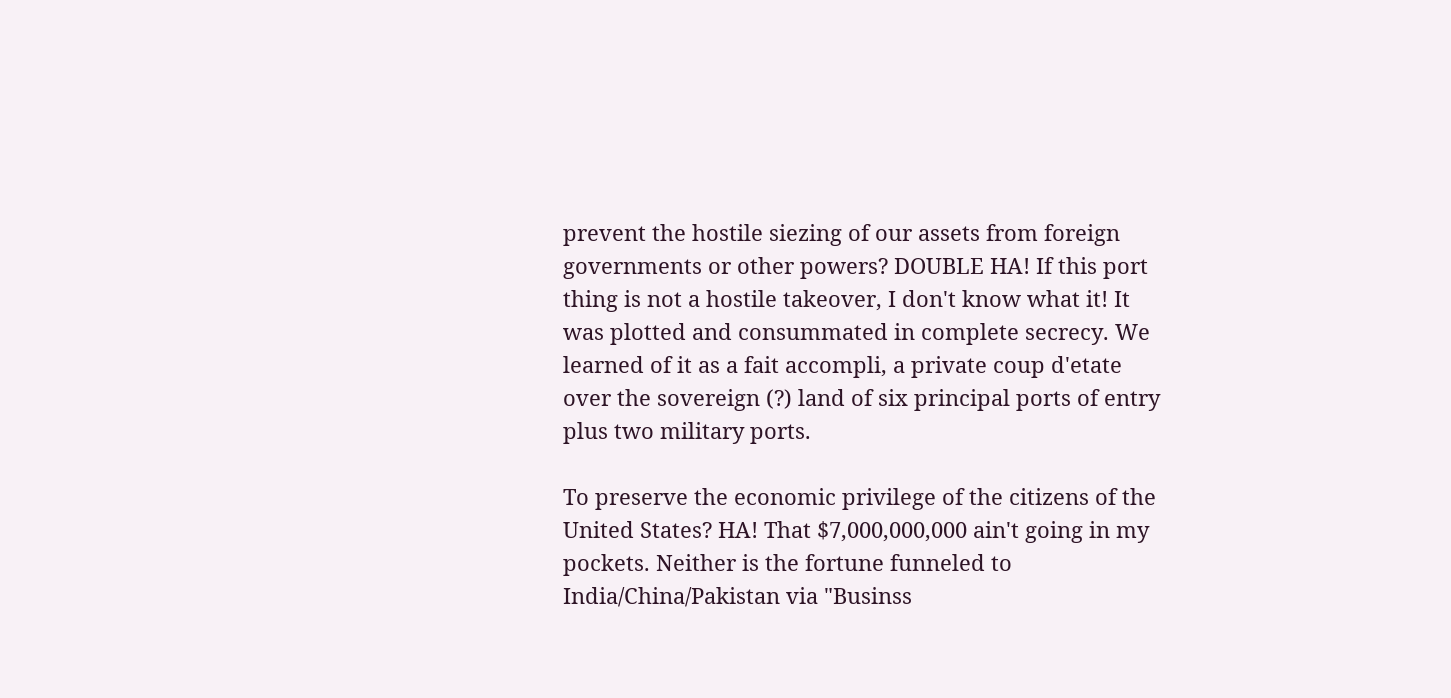prevent the hostile siezing of our assets from foreign governments or other powers? DOUBLE HA! If this port thing is not a hostile takeover, I don't know what it! It was plotted and consummated in complete secrecy. We learned of it as a fait accompli, a private coup d'etate over the sovereign (?) land of six principal ports of entry plus two military ports.

To preserve the economic privilege of the citizens of the United States? HA! That $7,000,000,000 ain't going in my pockets. Neither is the fortune funneled to India/China/Pakistan via "Businss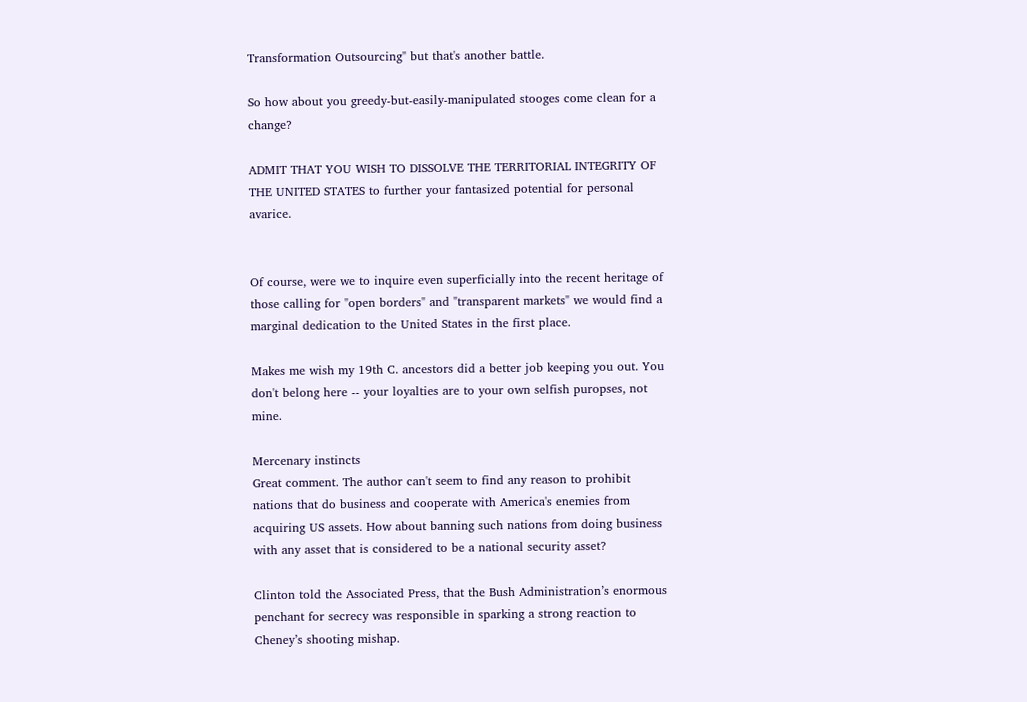Transformation Outsourcing" but that's another battle.

So how about you greedy-but-easily-manipulated stooges come clean for a change?

ADMIT THAT YOU WISH TO DISSOLVE THE TERRITORIAL INTEGRITY OF THE UNITED STATES to further your fantasized potential for personal avarice.


Of course, were we to inquire even superficially into the recent heritage of those calling for "open borders" and "transparent markets" we would find a marginal dedication to the United States in the first place.

Makes me wish my 19th C. ancestors did a better job keeping you out. You don't belong here -- your loyalties are to your own selfish puropses, not mine.

Mercenary instincts
Great comment. The author can't seem to find any reason to prohibit nations that do business and cooperate with America's enemies from acquiring US assets. How about banning such nations from doing business with any asset that is considered to be a national security asset?

Clinton told the Associated Press, that the Bush Administration’s enormous penchant for secrecy was responsible in sparking a strong reaction to Cheney’s shooting mishap.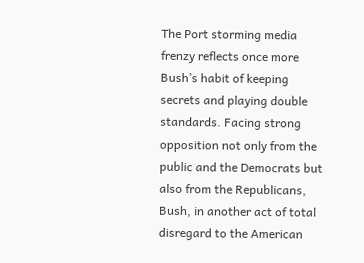The Port storming media frenzy reflects once more Bush’s habit of keeping secrets and playing double standards. Facing strong opposition not only from the public and the Democrats but also from the Republicans, Bush, in another act of total disregard to the American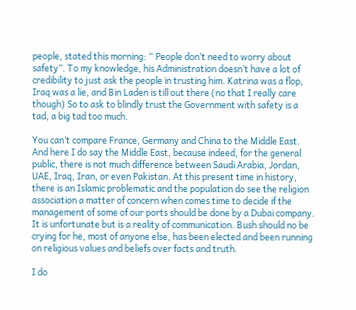people, stated this morning: “ People don’t need to worry about safety”. To my knowledge, his Administration doesn’t have a lot of credibility to just ask the people in trusting him. Katrina was a flop, Iraq was a lie, and Bin Laden is till out there (no that I really care though) So to ask to blindly trust the Government with safety is a tad, a big tad too much.

You can’t compare France, Germany and China to the Middle East. And here I do say the Middle East, because indeed, for the general public, there is not much difference between Saudi Arabia, Jordan, UAE, Iraq, Iran, or even Pakistan. At this present time in history, there is an Islamic problematic and the population do see the religion association a matter of concern when comes time to decide if the management of some of our ports should be done by a Dubai company. It is unfortunate but is a reality of communication. Bush should no be crying for he, most of anyone else, has been elected and been running on religious values and beliefs over facts and truth.

I do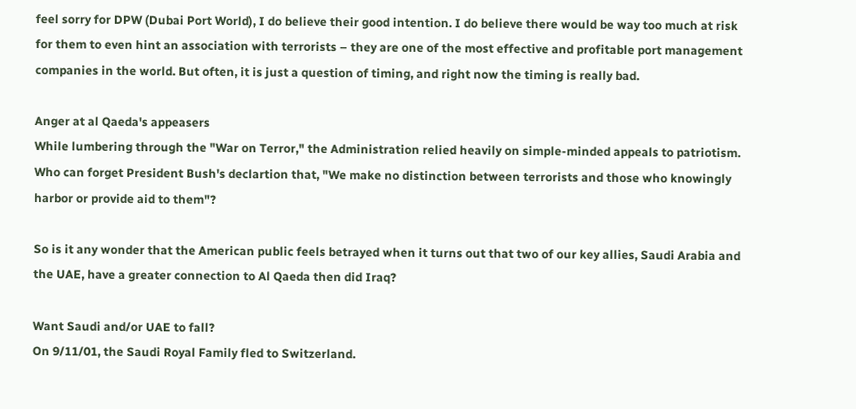feel sorry for DPW (Dubai Port World), I do believe their good intention. I do believe there would be way too much at risk for them to even hint an association with terrorists – they are one of the most effective and profitable port management companies in the world. But often, it is just a question of timing, and right now the timing is really bad.

Anger at al Qaeda's appeasers
While lumbering through the "War on Terror," the Administration relied heavily on simple-minded appeals to patriotism. Who can forget President Bush's declartion that, "We make no distinction between terrorists and those who knowingly harbor or provide aid to them"?

So is it any wonder that the American public feels betrayed when it turns out that two of our key allies, Saudi Arabia and the UAE, have a greater connection to Al Qaeda then did Iraq?

Want Saudi and/or UAE to fall?
On 9/11/01, the Saudi Royal Family fled to Switzerland.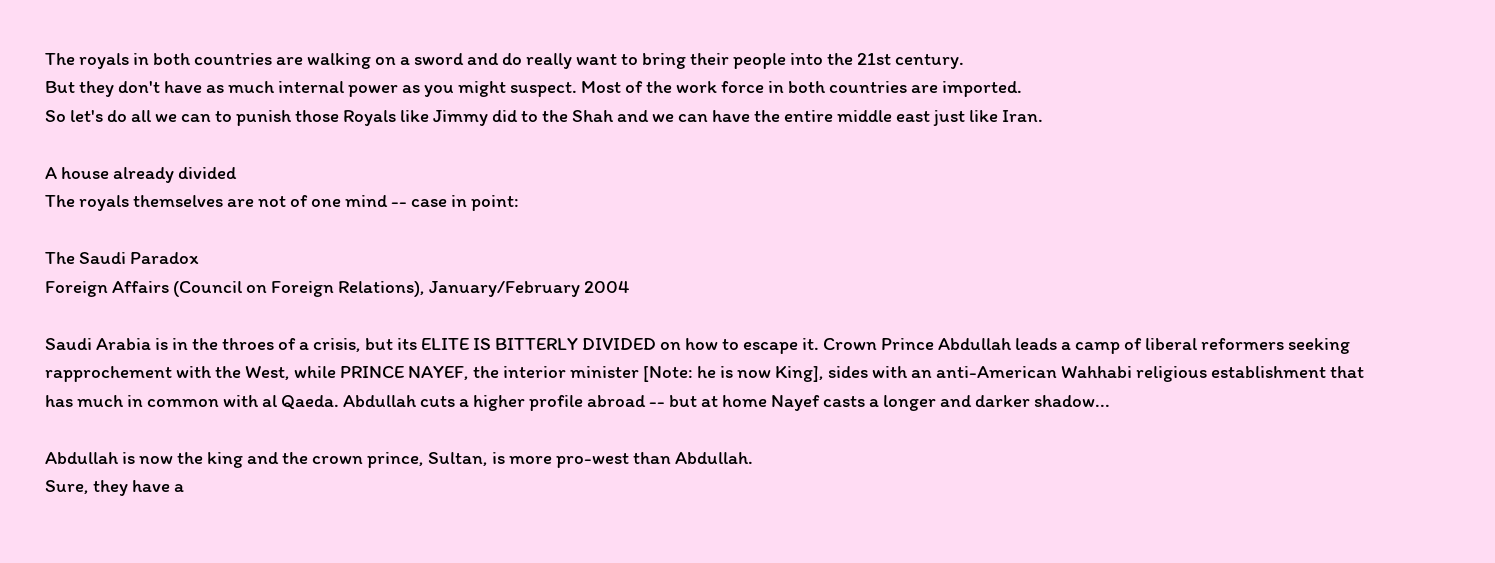The royals in both countries are walking on a sword and do really want to bring their people into the 21st century.
But they don't have as much internal power as you might suspect. Most of the work force in both countries are imported.
So let's do all we can to punish those Royals like Jimmy did to the Shah and we can have the entire middle east just like Iran.

A house already divided
The royals themselves are not of one mind -- case in point:

The Saudi Paradox
Foreign Affairs (Council on Foreign Relations), January/February 2004

Saudi Arabia is in the throes of a crisis, but its ELITE IS BITTERLY DIVIDED on how to escape it. Crown Prince Abdullah leads a camp of liberal reformers seeking rapprochement with the West, while PRINCE NAYEF, the interior minister [Note: he is now King], sides with an anti-American Wahhabi religious establishment that has much in common with al Qaeda. Abdullah cuts a higher profile abroad -- but at home Nayef casts a longer and darker shadow...

Abdullah is now the king and the crown prince, Sultan, is more pro-west than Abdullah.
Sure, they have a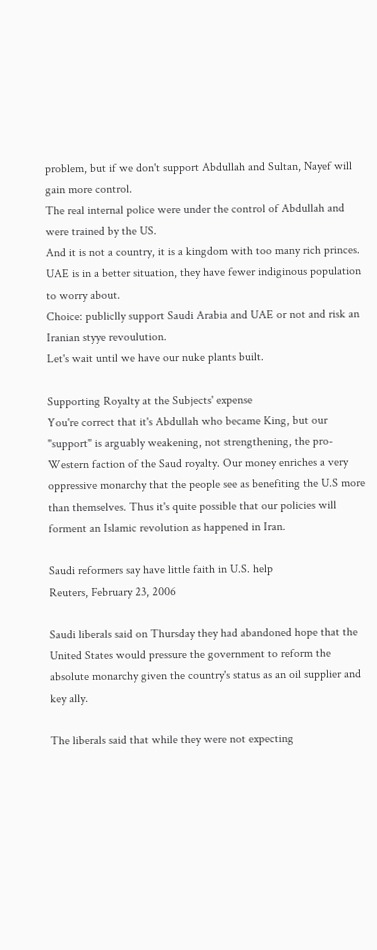problem, but if we don't support Abdullah and Sultan, Nayef will gain more control.
The real internal police were under the control of Abdullah and were trained by the US.
And it is not a country, it is a kingdom with too many rich princes.
UAE is in a better situation, they have fewer indiginous population to worry about.
Choice: publiclly support Saudi Arabia and UAE or not and risk an Iranian styye revoulution.
Let's wait until we have our nuke plants built.

Supporting Royalty at the Subjects' expense
You're correct that it's Abdullah who became King, but our "support" is arguably weakening, not strengthening, the pro-Western faction of the Saud royalty. Our money enriches a very oppressive monarchy that the people see as benefiting the U.S more than themselves. Thus it's quite possible that our policies will forment an Islamic revolution as happened in Iran.

Saudi reformers say have little faith in U.S. help
Reuters, February 23, 2006

Saudi liberals said on Thursday they had abandoned hope that the United States would pressure the government to reform the absolute monarchy given the country's status as an oil supplier and key ally.

The liberals said that while they were not expecting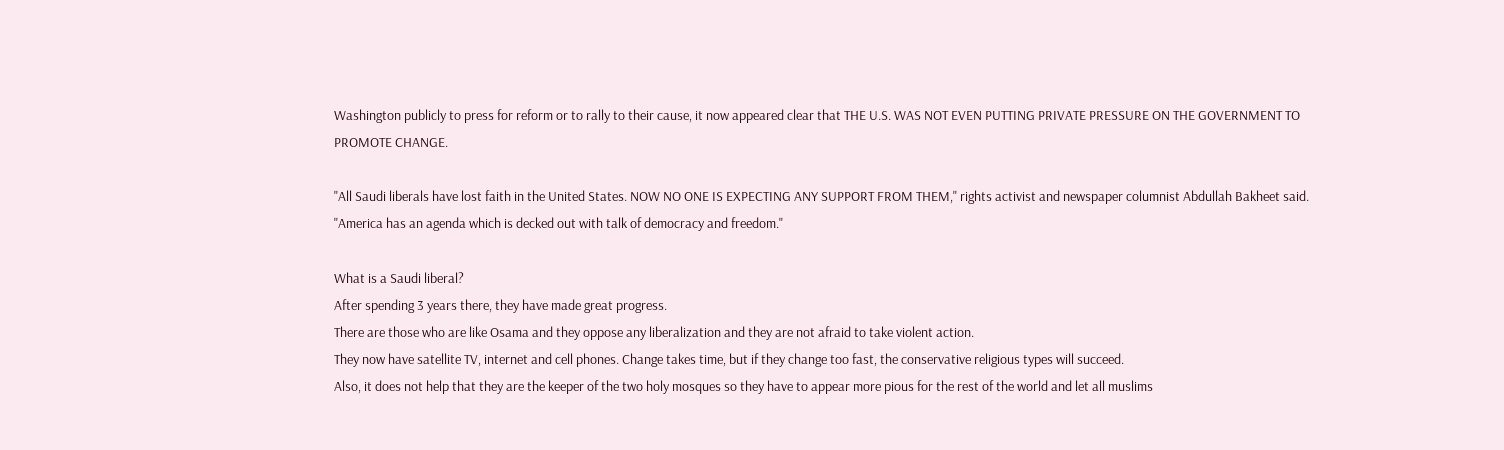Washington publicly to press for reform or to rally to their cause, it now appeared clear that THE U.S. WAS NOT EVEN PUTTING PRIVATE PRESSURE ON THE GOVERNMENT TO PROMOTE CHANGE.

"All Saudi liberals have lost faith in the United States. NOW NO ONE IS EXPECTING ANY SUPPORT FROM THEM," rights activist and newspaper columnist Abdullah Bakheet said. "America has an agenda which is decked out with talk of democracy and freedom."

What is a Saudi liberal?
After spending 3 years there, they have made great progress.
There are those who are like Osama and they oppose any liberalization and they are not afraid to take violent action.
They now have satellite TV, internet and cell phones. Change takes time, but if they change too fast, the conservative religious types will succeed.
Also, it does not help that they are the keeper of the two holy mosques so they have to appear more pious for the rest of the world and let all muslims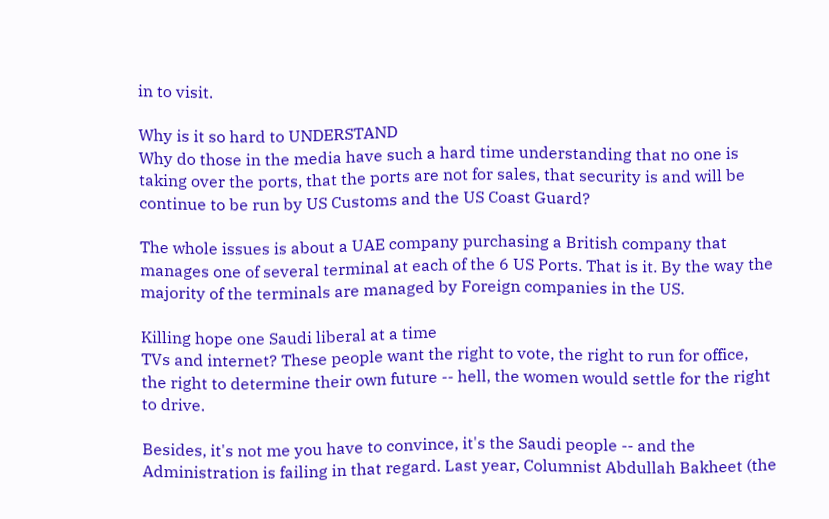in to visit.

Why is it so hard to UNDERSTAND
Why do those in the media have such a hard time understanding that no one is taking over the ports, that the ports are not for sales, that security is and will be continue to be run by US Customs and the US Coast Guard?

The whole issues is about a UAE company purchasing a British company that manages one of several terminal at each of the 6 US Ports. That is it. By the way the majority of the terminals are managed by Foreign companies in the US.

Killing hope one Saudi liberal at a time
TVs and internet? These people want the right to vote, the right to run for office, the right to determine their own future -- hell, the women would settle for the right to drive.

Besides, it's not me you have to convince, it's the Saudi people -- and the Administration is failing in that regard. Last year, Columnist Abdullah Bakheet (the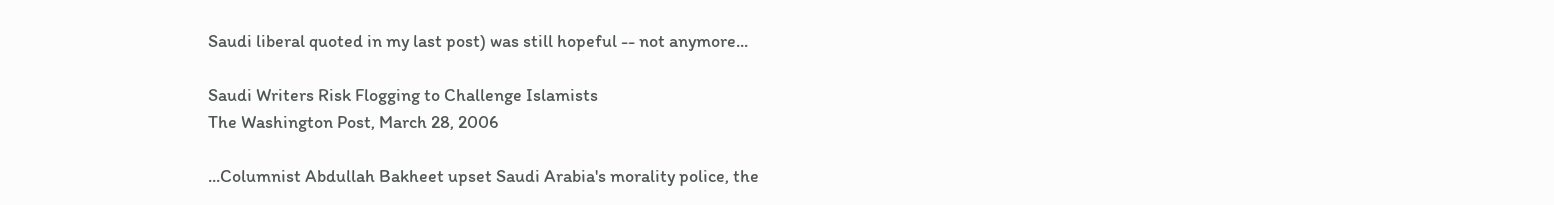Saudi liberal quoted in my last post) was still hopeful -- not anymore...

Saudi Writers Risk Flogging to Challenge Islamists
The Washington Post, March 28, 2006

...Columnist Abdullah Bakheet upset Saudi Arabia's morality police, the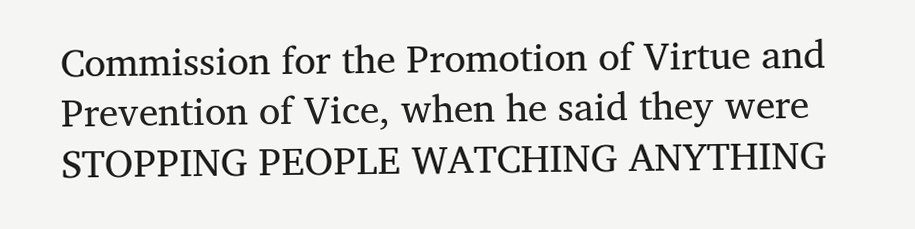Commission for the Promotion of Virtue and Prevention of Vice, when he said they were STOPPING PEOPLE WATCHING ANYTHING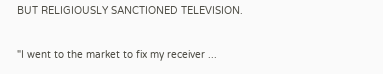BUT RELIGIOUSLY SANCTIONED TELEVISION.

"I went to the market to fix my receiver ...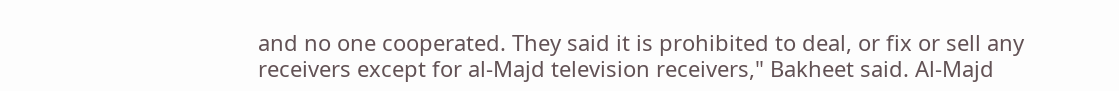and no one cooperated. They said it is prohibited to deal, or fix or sell any receivers except for al-Majd television receivers," Bakheet said. Al-Majd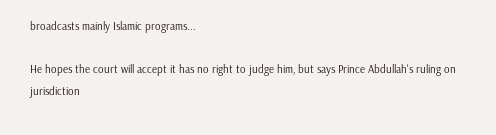broadcasts mainly Islamic programs...

He hopes the court will accept it has no right to judge him, but says Prince Abdullah's ruling on jurisdiction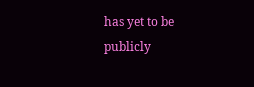has yet to be publicly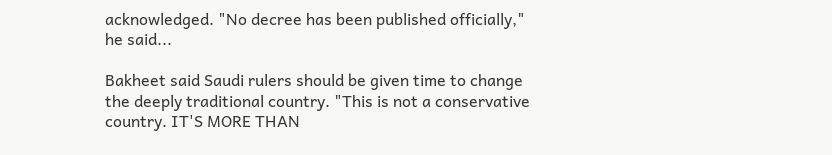acknowledged. "No decree has been published officially," he said...

Bakheet said Saudi rulers should be given time to change the deeply traditional country. "This is not a conservative country. IT'S MORE THAN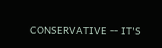CONSERVATIVE -- IT'S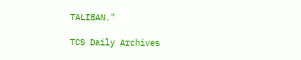TALIBAN."

TCS Daily Archives